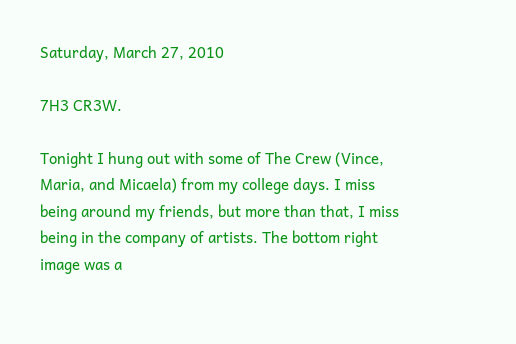Saturday, March 27, 2010

7H3 CR3W.

Tonight I hung out with some of The Crew (Vince, Maria, and Micaela) from my college days. I miss being around my friends, but more than that, I miss being in the company of artists. The bottom right image was a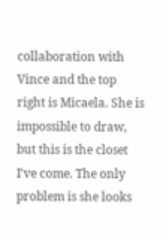collaboration with Vince and the top right is Micaela. She is impossible to draw, but this is the closet I've come. The only problem is she looks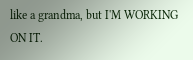like a grandma, but I'M WORKING ON IT.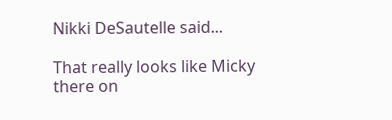Nikki DeSautelle said...

That really looks like Micky there on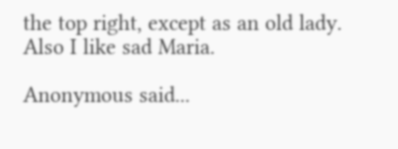the top right, except as an old lady. Also I like sad Maria.

Anonymous said...